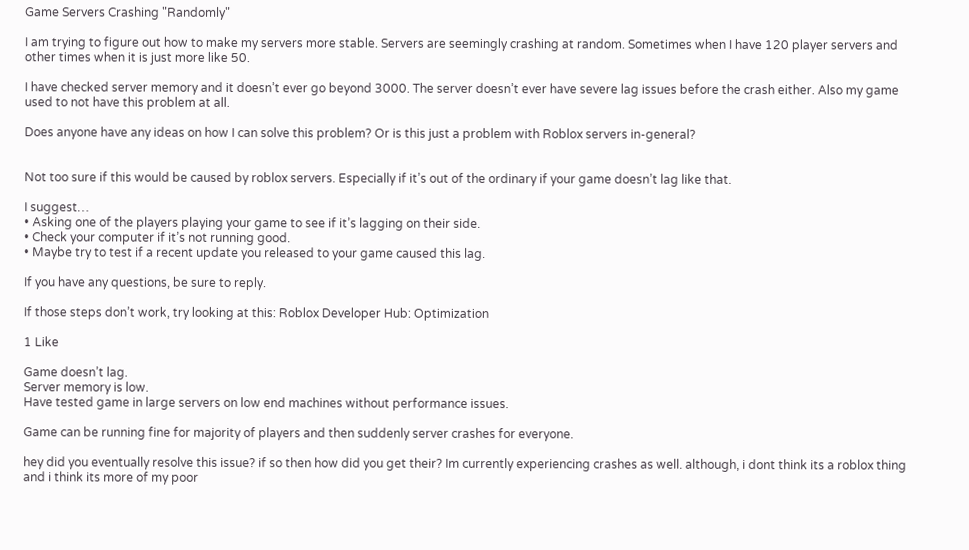Game Servers Crashing "Randomly"

I am trying to figure out how to make my servers more stable. Servers are seemingly crashing at random. Sometimes when I have 120 player servers and other times when it is just more like 50.

I have checked server memory and it doesn’t ever go beyond 3000. The server doesn’t ever have severe lag issues before the crash either. Also my game used to not have this problem at all.

Does anyone have any ideas on how I can solve this problem? Or is this just a problem with Roblox servers in-general?


Not too sure if this would be caused by roblox servers. Especially if it’s out of the ordinary if your game doesn’t lag like that.

I suggest…
• Asking one of the players playing your game to see if it’s lagging on their side.
• Check your computer if it’s not running good.
• Maybe try to test if a recent update you released to your game caused this lag.

If you have any questions, be sure to reply.

If those steps don’t work, try looking at this: Roblox Developer Hub: Optimization

1 Like

Game doesn’t lag.
Server memory is low.
Have tested game in large servers on low end machines without performance issues.

Game can be running fine for majority of players and then suddenly server crashes for everyone.

hey did you eventually resolve this issue? if so then how did you get their? Im currently experiencing crashes as well. although, i dont think its a roblox thing and i think its more of my poor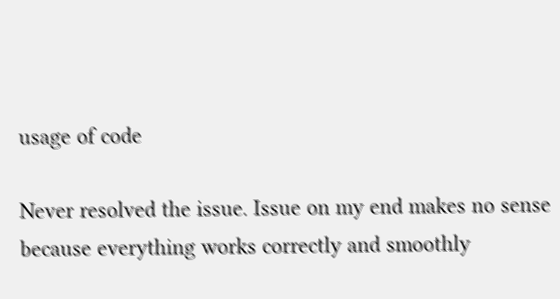usage of code

Never resolved the issue. Issue on my end makes no sense because everything works correctly and smoothly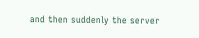and then suddenly the server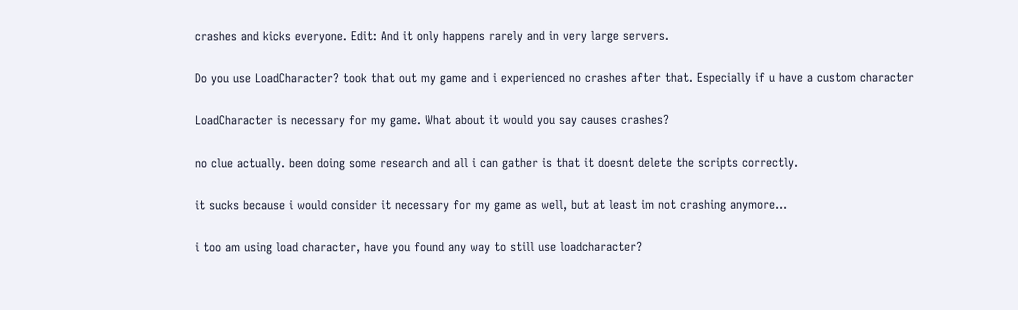crashes and kicks everyone. Edit: And it only happens rarely and in very large servers.

Do you use LoadCharacter? took that out my game and i experienced no crashes after that. Especially if u have a custom character

LoadCharacter is necessary for my game. What about it would you say causes crashes?

no clue actually. been doing some research and all i can gather is that it doesnt delete the scripts correctly.

it sucks because i would consider it necessary for my game as well, but at least im not crashing anymore…

i too am using load character, have you found any way to still use loadcharacter?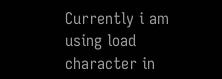Currently i am using load character in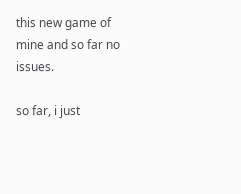this new game of mine and so far no issues.

so far, i just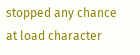stopped any chance at load character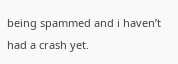being spammed and i haven’t had a crash yet.